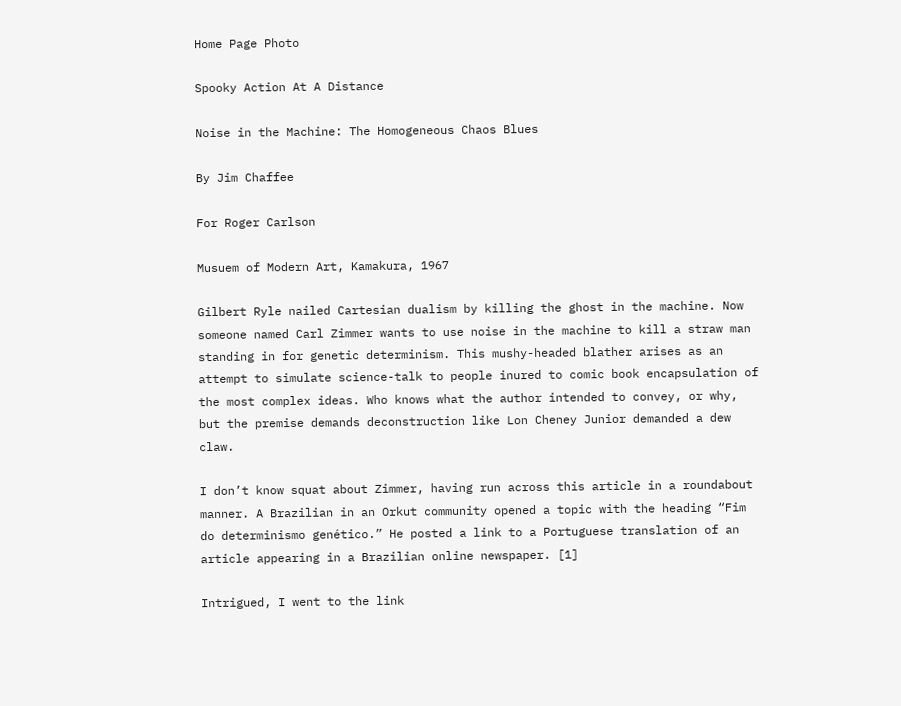Home Page Photo

Spooky Action At A Distance

Noise in the Machine: The Homogeneous Chaos Blues

By Jim Chaffee

For Roger Carlson

Musuem of Modern Art, Kamakura, 1967

Gilbert Ryle nailed Cartesian dualism by killing the ghost in the machine. Now someone named Carl Zimmer wants to use noise in the machine to kill a straw man standing in for genetic determinism. This mushy-headed blather arises as an attempt to simulate science-talk to people inured to comic book encapsulation of the most complex ideas. Who knows what the author intended to convey, or why, but the premise demands deconstruction like Lon Cheney Junior demanded a dew claw.

I don’t know squat about Zimmer, having run across this article in a roundabout manner. A Brazilian in an Orkut community opened a topic with the heading “Fim do determinismo genético.” He posted a link to a Portuguese translation of an article appearing in a Brazilian online newspaper. [1]

Intrigued, I went to the link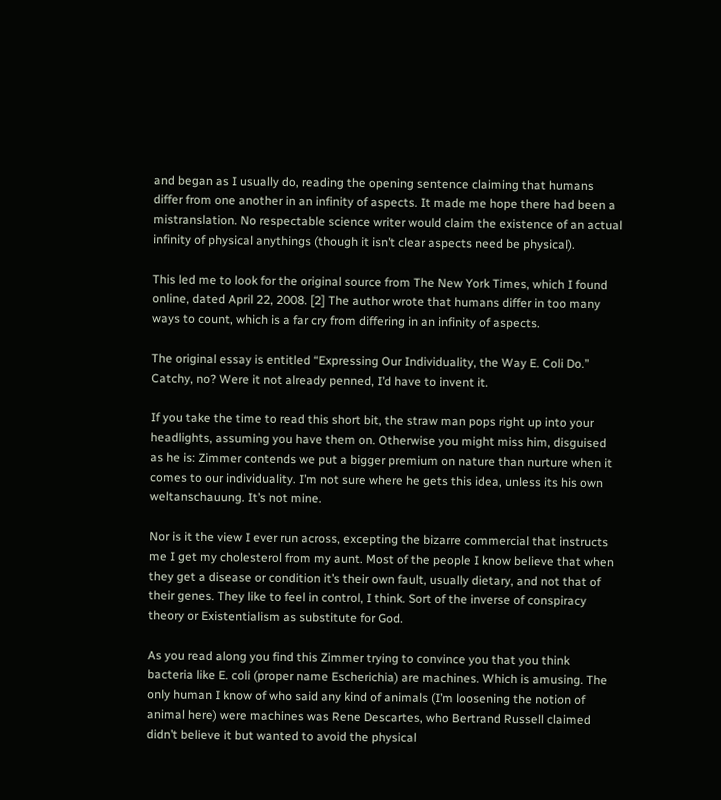and began as I usually do, reading the opening sentence claiming that humans differ from one another in an infinity of aspects. It made me hope there had been a mistranslation. No respectable science writer would claim the existence of an actual infinity of physical anythings (though it isn’t clear aspects need be physical).

This led me to look for the original source from The New York Times, which I found online, dated April 22, 2008. [2] The author wrote that humans differ in too many ways to count, which is a far cry from differing in an infinity of aspects.

The original essay is entitled “Expressing Our Individuality, the Way E. Coli Do.” Catchy, no? Were it not already penned, I’d have to invent it.

If you take the time to read this short bit, the straw man pops right up into your headlights, assuming you have them on. Otherwise you might miss him, disguised as he is: Zimmer contends we put a bigger premium on nature than nurture when it comes to our individuality. I’m not sure where he gets this idea, unless its his own weltanschauung. It’s not mine.

Nor is it the view I ever run across, excepting the bizarre commercial that instructs me I get my cholesterol from my aunt. Most of the people I know believe that when they get a disease or condition it’s their own fault, usually dietary, and not that of their genes. They like to feel in control, I think. Sort of the inverse of conspiracy theory or Existentialism as substitute for God.

As you read along you find this Zimmer trying to convince you that you think bacteria like E. coli (proper name Escherichia) are machines. Which is amusing. The only human I know of who said any kind of animals (I’m loosening the notion of animal here) were machines was Rene Descartes, who Bertrand Russell claimed didn’t believe it but wanted to avoid the physical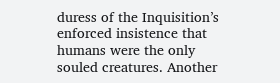duress of the Inquisition’s enforced insistence that humans were the only souled creatures. Another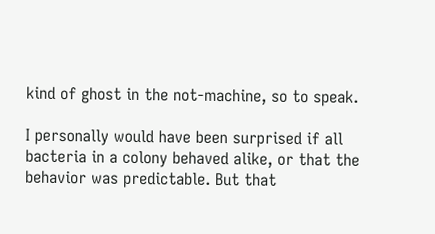kind of ghost in the not-machine, so to speak.

I personally would have been surprised if all bacteria in a colony behaved alike, or that the behavior was predictable. But that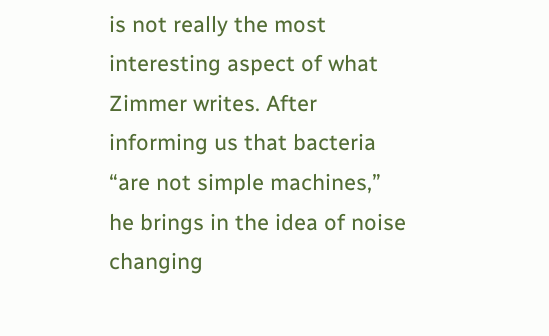is not really the most interesting aspect of what Zimmer writes. After informing us that bacteria “are not simple machines,” he brings in the idea of noise changing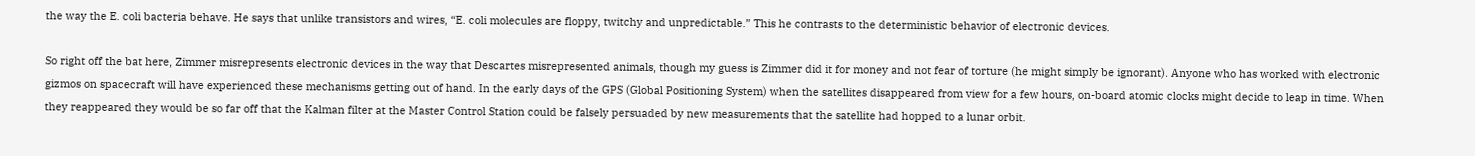the way the E. coli bacteria behave. He says that unlike transistors and wires, “E. coli molecules are floppy, twitchy and unpredictable.” This he contrasts to the deterministic behavior of electronic devices.

So right off the bat here, Zimmer misrepresents electronic devices in the way that Descartes misrepresented animals, though my guess is Zimmer did it for money and not fear of torture (he might simply be ignorant). Anyone who has worked with electronic gizmos on spacecraft will have experienced these mechanisms getting out of hand. In the early days of the GPS (Global Positioning System) when the satellites disappeared from view for a few hours, on-board atomic clocks might decide to leap in time. When they reappeared they would be so far off that the Kalman filter at the Master Control Station could be falsely persuaded by new measurements that the satellite had hopped to a lunar orbit.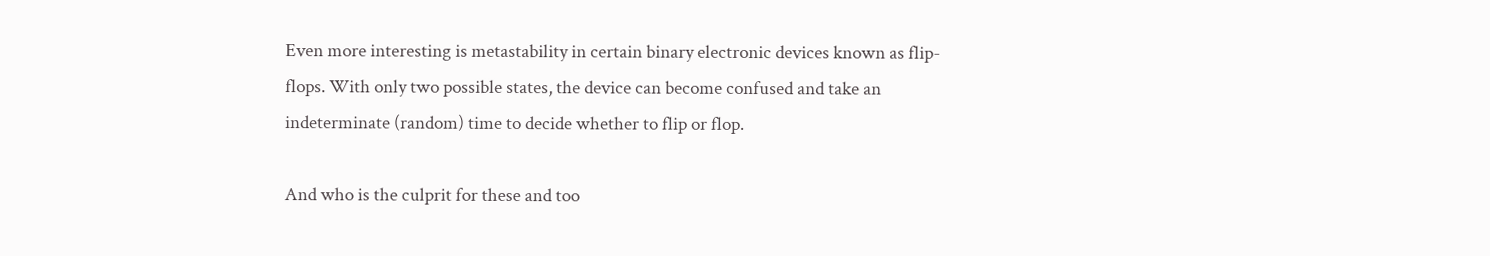Even more interesting is metastability in certain binary electronic devices known as flip-flops. With only two possible states, the device can become confused and take an indeterminate (random) time to decide whether to flip or flop.

And who is the culprit for these and too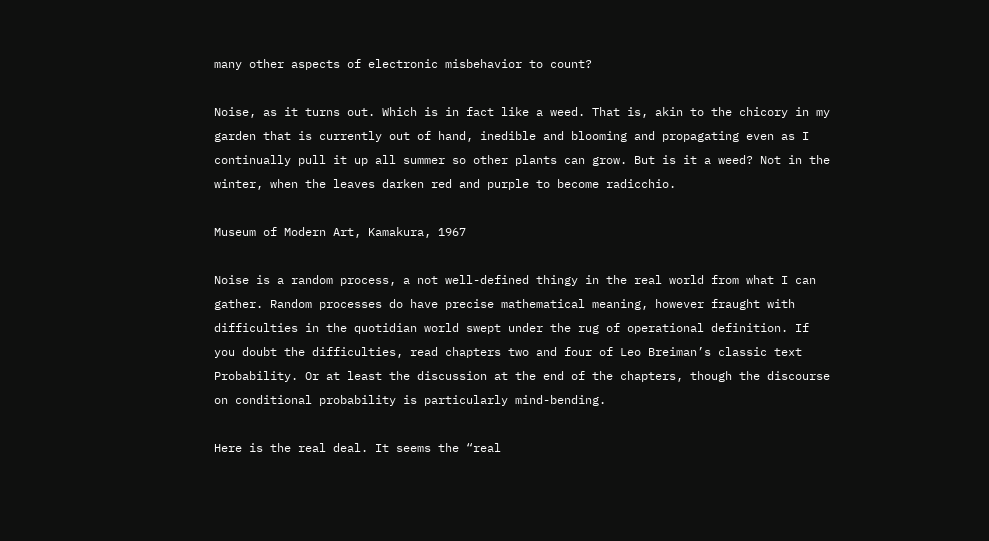many other aspects of electronic misbehavior to count?

Noise, as it turns out. Which is in fact like a weed. That is, akin to the chicory in my garden that is currently out of hand, inedible and blooming and propagating even as I continually pull it up all summer so other plants can grow. But is it a weed? Not in the winter, when the leaves darken red and purple to become radicchio.

Museum of Modern Art, Kamakura, 1967

Noise is a random process, a not well-defined thingy in the real world from what I can gather. Random processes do have precise mathematical meaning, however fraught with difficulties in the quotidian world swept under the rug of operational definition. If you doubt the difficulties, read chapters two and four of Leo Breiman’s classic text Probability. Or at least the discussion at the end of the chapters, though the discourse on conditional probability is particularly mind-bending.

Here is the real deal. It seems the “real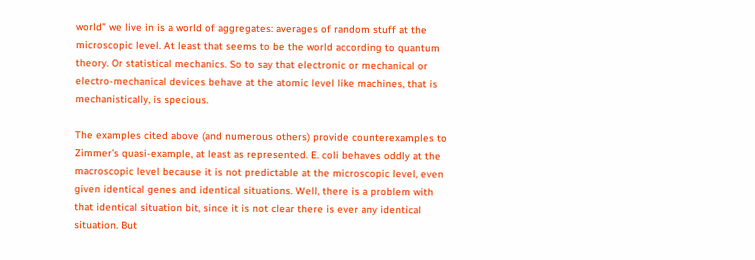world” we live in is a world of aggregates: averages of random stuff at the microscopic level. At least that seems to be the world according to quantum theory. Or statistical mechanics. So to say that electronic or mechanical or electro-mechanical devices behave at the atomic level like machines, that is mechanistically, is specious.

The examples cited above (and numerous others) provide counterexamples to Zimmer’s quasi-example, at least as represented. E. coli behaves oddly at the macroscopic level because it is not predictable at the microscopic level, even given identical genes and identical situations. Well, there is a problem with that identical situation bit, since it is not clear there is ever any identical situation. But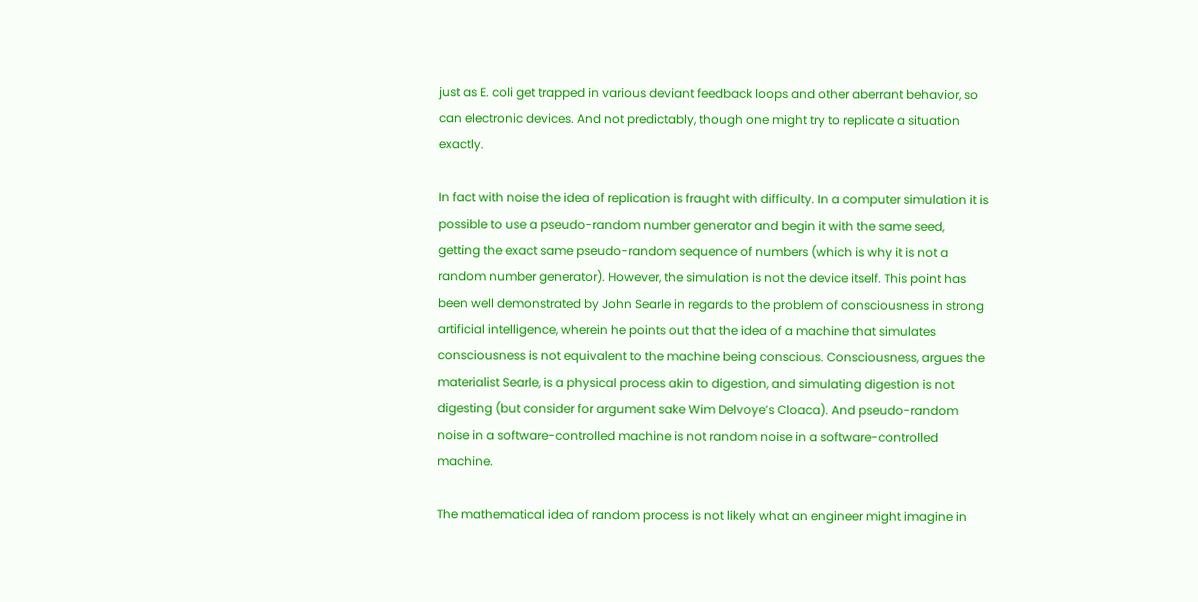just as E. coli get trapped in various deviant feedback loops and other aberrant behavior, so can electronic devices. And not predictably, though one might try to replicate a situation exactly.

In fact with noise the idea of replication is fraught with difficulty. In a computer simulation it is possible to use a pseudo-random number generator and begin it with the same seed, getting the exact same pseudo-random sequence of numbers (which is why it is not a random number generator). However, the simulation is not the device itself. This point has been well demonstrated by John Searle in regards to the problem of consciousness in strong artificial intelligence, wherein he points out that the idea of a machine that simulates consciousness is not equivalent to the machine being conscious. Consciousness, argues the materialist Searle, is a physical process akin to digestion, and simulating digestion is not digesting (but consider for argument sake Wim Delvoye’s Cloaca). And pseudo-random noise in a software-controlled machine is not random noise in a software-controlled machine.

The mathematical idea of random process is not likely what an engineer might imagine in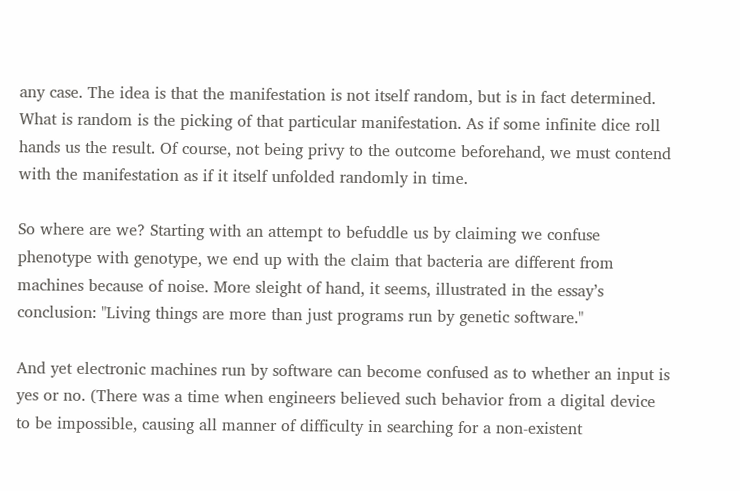any case. The idea is that the manifestation is not itself random, but is in fact determined. What is random is the picking of that particular manifestation. As if some infinite dice roll hands us the result. Of course, not being privy to the outcome beforehand, we must contend with the manifestation as if it itself unfolded randomly in time.

So where are we? Starting with an attempt to befuddle us by claiming we confuse phenotype with genotype, we end up with the claim that bacteria are different from machines because of noise. More sleight of hand, it seems, illustrated in the essay’s conclusion: "Living things are more than just programs run by genetic software."

And yet electronic machines run by software can become confused as to whether an input is yes or no. (There was a time when engineers believed such behavior from a digital device to be impossible, causing all manner of difficulty in searching for a non-existent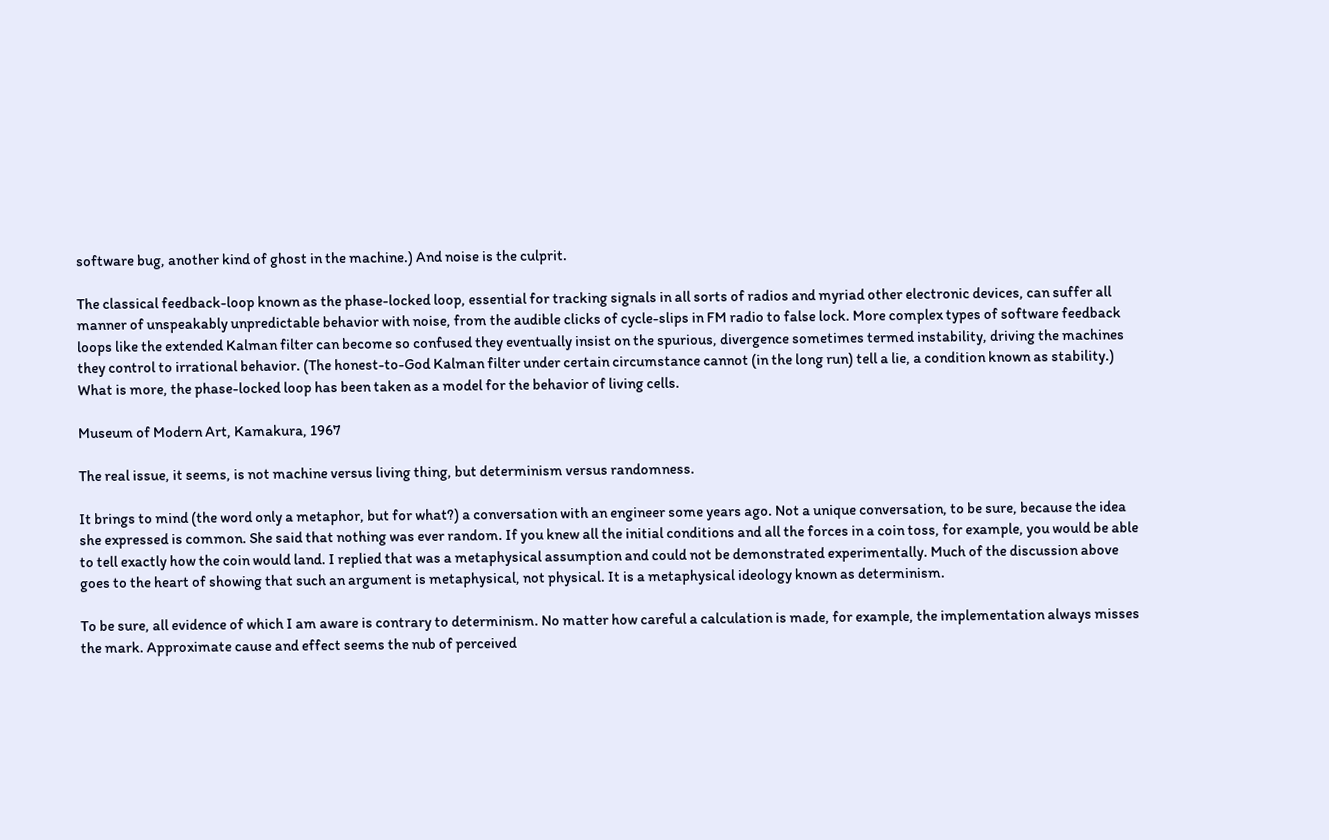software bug, another kind of ghost in the machine.) And noise is the culprit.

The classical feedback-loop known as the phase-locked loop, essential for tracking signals in all sorts of radios and myriad other electronic devices, can suffer all manner of unspeakably unpredictable behavior with noise, from the audible clicks of cycle-slips in FM radio to false lock. More complex types of software feedback loops like the extended Kalman filter can become so confused they eventually insist on the spurious, divergence sometimes termed instability, driving the machines they control to irrational behavior. (The honest-to-God Kalman filter under certain circumstance cannot (in the long run) tell a lie, a condition known as stability.) What is more, the phase-locked loop has been taken as a model for the behavior of living cells.

Museum of Modern Art, Kamakura, 1967

The real issue, it seems, is not machine versus living thing, but determinism versus randomness.

It brings to mind (the word only a metaphor, but for what?) a conversation with an engineer some years ago. Not a unique conversation, to be sure, because the idea she expressed is common. She said that nothing was ever random. If you knew all the initial conditions and all the forces in a coin toss, for example, you would be able to tell exactly how the coin would land. I replied that was a metaphysical assumption and could not be demonstrated experimentally. Much of the discussion above goes to the heart of showing that such an argument is metaphysical, not physical. It is a metaphysical ideology known as determinism.

To be sure, all evidence of which I am aware is contrary to determinism. No matter how careful a calculation is made, for example, the implementation always misses the mark. Approximate cause and effect seems the nub of perceived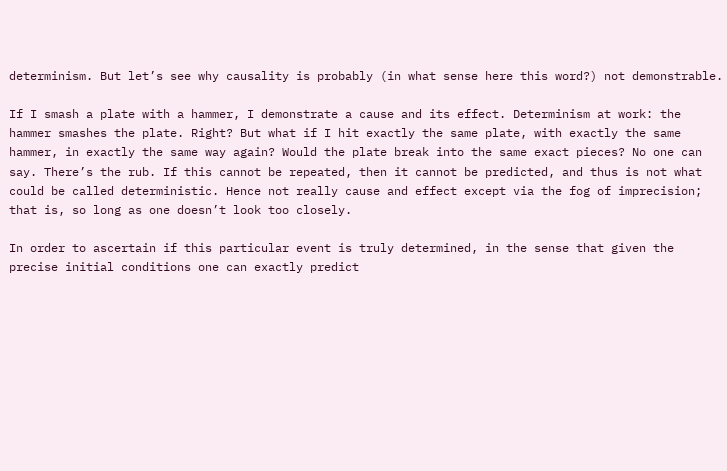determinism. But let’s see why causality is probably (in what sense here this word?) not demonstrable.

If I smash a plate with a hammer, I demonstrate a cause and its effect. Determinism at work: the hammer smashes the plate. Right? But what if I hit exactly the same plate, with exactly the same hammer, in exactly the same way again? Would the plate break into the same exact pieces? No one can say. There’s the rub. If this cannot be repeated, then it cannot be predicted, and thus is not what could be called deterministic. Hence not really cause and effect except via the fog of imprecision; that is, so long as one doesn’t look too closely.

In order to ascertain if this particular event is truly determined, in the sense that given the precise initial conditions one can exactly predict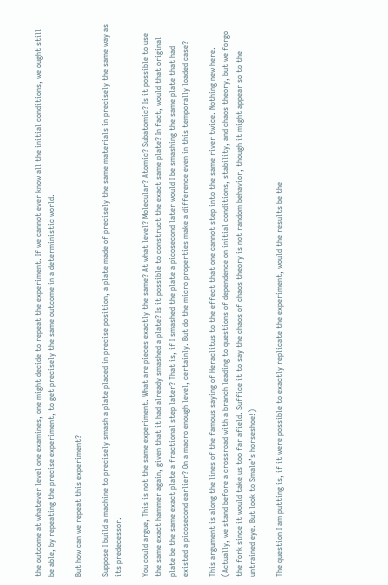the outcome at whatever level one examines, one might decide to repeat the experiment. If we cannot ever know all the initial conditions, we ought still be able, by repeating the precise experiment, to get precisely the same outcome in a deterministic world.

But how can we repeat this experiment?

Suppose I build a machine to precisely smash a plate placed in precise position, a plate made of precisely the same materials in precisely the same way as its predecessor.

You could argue, This is not the same experiment. What are pieces exactly the same? At what level? Molecular? Atomic? Subatomic? Is it possible to use the same exact hammer again, given that it had already smashed a plate? Is it possible to construct the exact same plate? In fact, would that original plate be the same exact plate a fractional step later? That is, if I smashed the plate a picosecond later would I be smashing the same plate that had existed a picosecond earlier? On a macro enough level, certainly. But do the micro properties make a difference even in this temporally loaded case?

This argument is along the lines of the famous saying of Heraclitus to the effect that one cannot step into the same river twice. Nothing new here. (Actually, we stand before a crossroad with a branch leading to questions of dependence on initial conditions, stability, and chaos theory, but we forgo the fork since it would take us too far afield. Suffice it to say the chaos of chaos theory is not random behavior, though it might appear so to the untrained eye. But look to Smale’s horseshoe!)

The question I am putting is, if it were possible to exactly replicate the experiment, would the results be the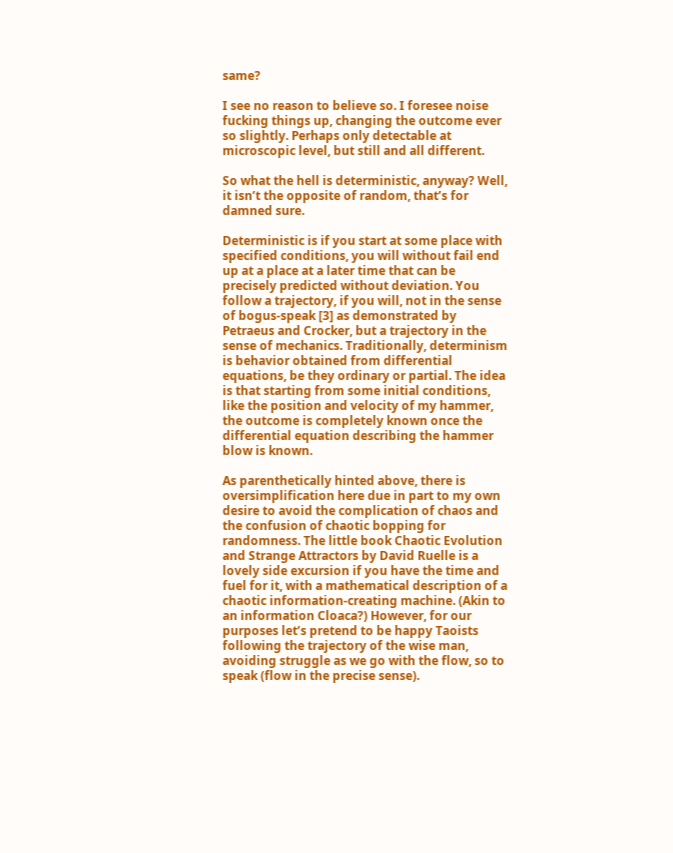same?

I see no reason to believe so. I foresee noise fucking things up, changing the outcome ever so slightly. Perhaps only detectable at microscopic level, but still and all different.

So what the hell is deterministic, anyway? Well, it isn’t the opposite of random, that’s for damned sure.

Deterministic is if you start at some place with specified conditions, you will without fail end up at a place at a later time that can be precisely predicted without deviation. You follow a trajectory, if you will, not in the sense of bogus-speak [3] as demonstrated by Petraeus and Crocker, but a trajectory in the sense of mechanics. Traditionally, determinism is behavior obtained from differential equations, be they ordinary or partial. The idea is that starting from some initial conditions, like the position and velocity of my hammer, the outcome is completely known once the differential equation describing the hammer blow is known.

As parenthetically hinted above, there is oversimplification here due in part to my own desire to avoid the complication of chaos and the confusion of chaotic bopping for randomness. The little book Chaotic Evolution and Strange Attractors by David Ruelle is a lovely side excursion if you have the time and fuel for it, with a mathematical description of a chaotic information-creating machine. (Akin to an information Cloaca?) However, for our purposes let’s pretend to be happy Taoists following the trajectory of the wise man, avoiding struggle as we go with the flow, so to speak (flow in the precise sense).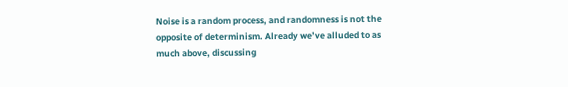Noise is a random process, and randomness is not the opposite of determinism. Already we’ve alluded to as much above, discussing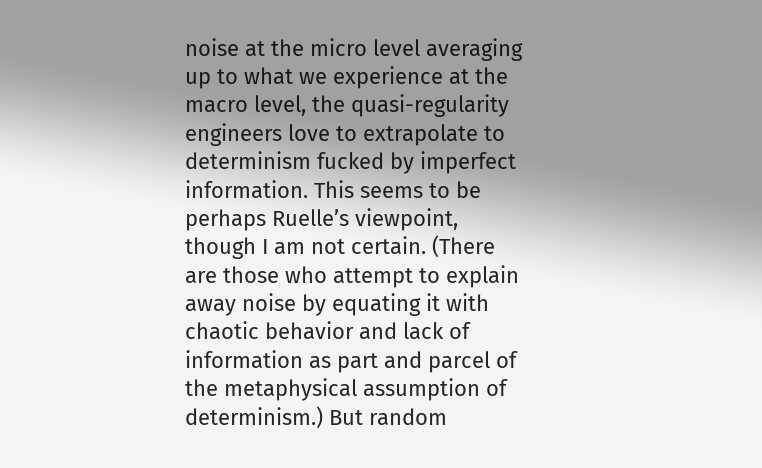noise at the micro level averaging up to what we experience at the macro level, the quasi-regularity engineers love to extrapolate to determinism fucked by imperfect information. This seems to be perhaps Ruelle’s viewpoint, though I am not certain. (There are those who attempt to explain away noise by equating it with chaotic behavior and lack of information as part and parcel of the metaphysical assumption of determinism.) But random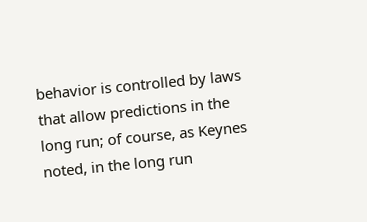behavior is controlled by laws that allow predictions in the long run; of course, as Keynes noted, in the long run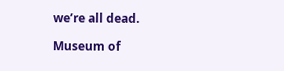we’re all dead.

Museum of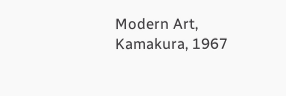Modern Art, Kamakura, 1967